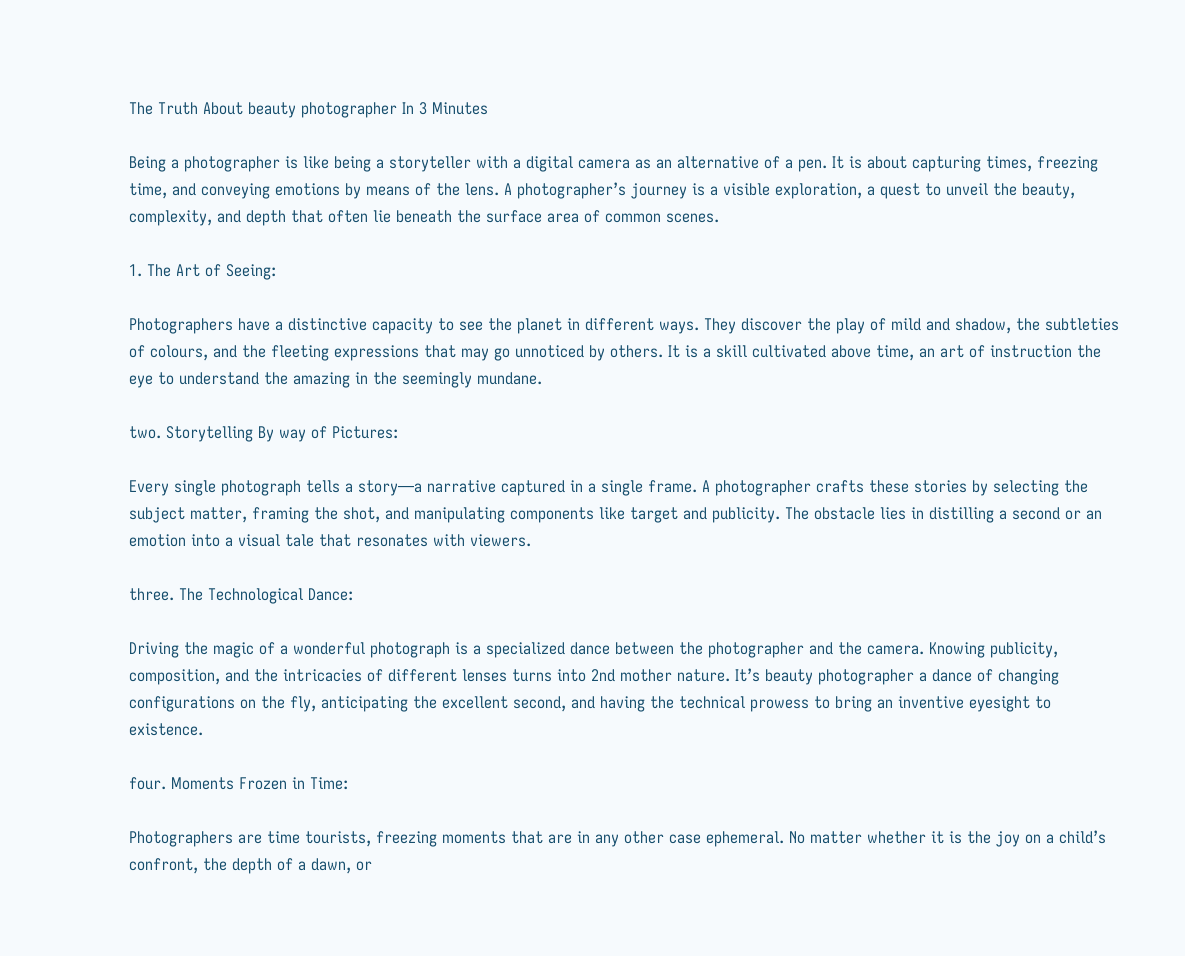The Truth About beauty photographer In 3 Minutes

Being a photographer is like being a storyteller with a digital camera as an alternative of a pen. It is about capturing times, freezing time, and conveying emotions by means of the lens. A photographer’s journey is a visible exploration, a quest to unveil the beauty, complexity, and depth that often lie beneath the surface area of common scenes.

1. The Art of Seeing:

Photographers have a distinctive capacity to see the planet in different ways. They discover the play of mild and shadow, the subtleties of colours, and the fleeting expressions that may go unnoticed by others. It is a skill cultivated above time, an art of instruction the eye to understand the amazing in the seemingly mundane.

two. Storytelling By way of Pictures:

Every single photograph tells a story—a narrative captured in a single frame. A photographer crafts these stories by selecting the subject matter, framing the shot, and manipulating components like target and publicity. The obstacle lies in distilling a second or an emotion into a visual tale that resonates with viewers.

three. The Technological Dance:

Driving the magic of a wonderful photograph is a specialized dance between the photographer and the camera. Knowing publicity, composition, and the intricacies of different lenses turns into 2nd mother nature. It’s beauty photographer a dance of changing configurations on the fly, anticipating the excellent second, and having the technical prowess to bring an inventive eyesight to existence.

four. Moments Frozen in Time:

Photographers are time tourists, freezing moments that are in any other case ephemeral. No matter whether it is the joy on a child’s confront, the depth of a dawn, or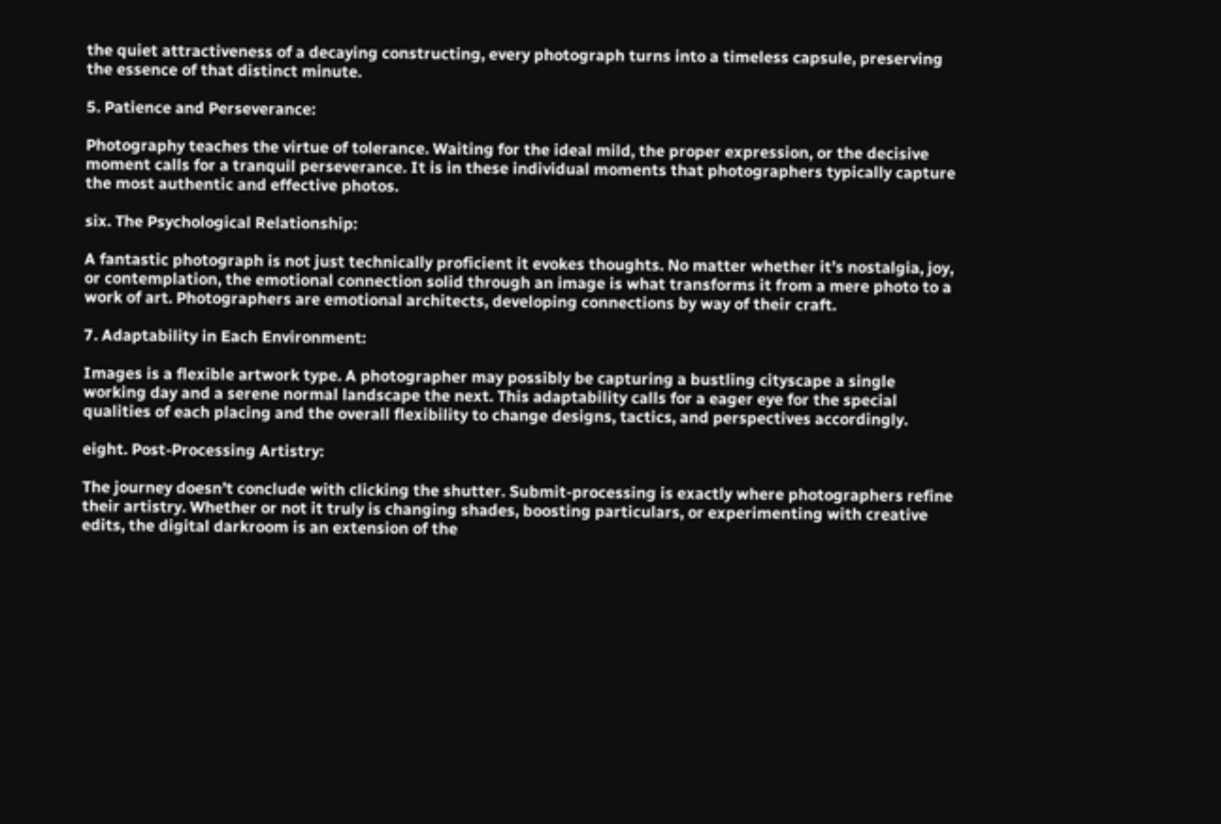the quiet attractiveness of a decaying constructing, every photograph turns into a timeless capsule, preserving the essence of that distinct minute.

5. Patience and Perseverance:

Photography teaches the virtue of tolerance. Waiting for the ideal mild, the proper expression, or the decisive moment calls for a tranquil perseverance. It is in these individual moments that photographers typically capture the most authentic and effective photos.

six. The Psychological Relationship:

A fantastic photograph is not just technically proficient it evokes thoughts. No matter whether it’s nostalgia, joy, or contemplation, the emotional connection solid through an image is what transforms it from a mere photo to a work of art. Photographers are emotional architects, developing connections by way of their craft.

7. Adaptability in Each Environment:

Images is a flexible artwork type. A photographer may possibly be capturing a bustling cityscape a single working day and a serene normal landscape the next. This adaptability calls for a eager eye for the special qualities of each placing and the overall flexibility to change designs, tactics, and perspectives accordingly.

eight. Post-Processing Artistry:

The journey doesn’t conclude with clicking the shutter. Submit-processing is exactly where photographers refine their artistry. Whether or not it truly is changing shades, boosting particulars, or experimenting with creative edits, the digital darkroom is an extension of the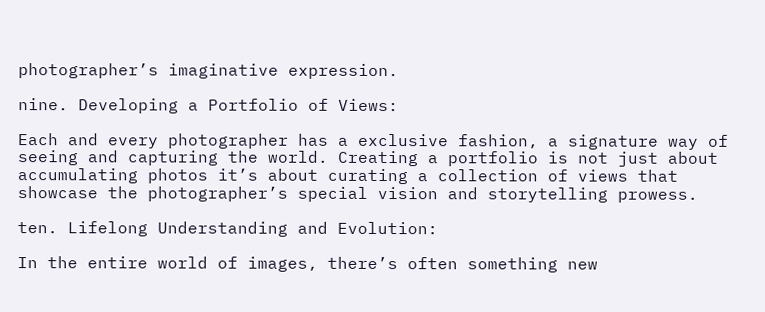photographer’s imaginative expression.

nine. Developing a Portfolio of Views:

Each and every photographer has a exclusive fashion, a signature way of seeing and capturing the world. Creating a portfolio is not just about accumulating photos it’s about curating a collection of views that showcase the photographer’s special vision and storytelling prowess.

ten. Lifelong Understanding and Evolution:

In the entire world of images, there’s often something new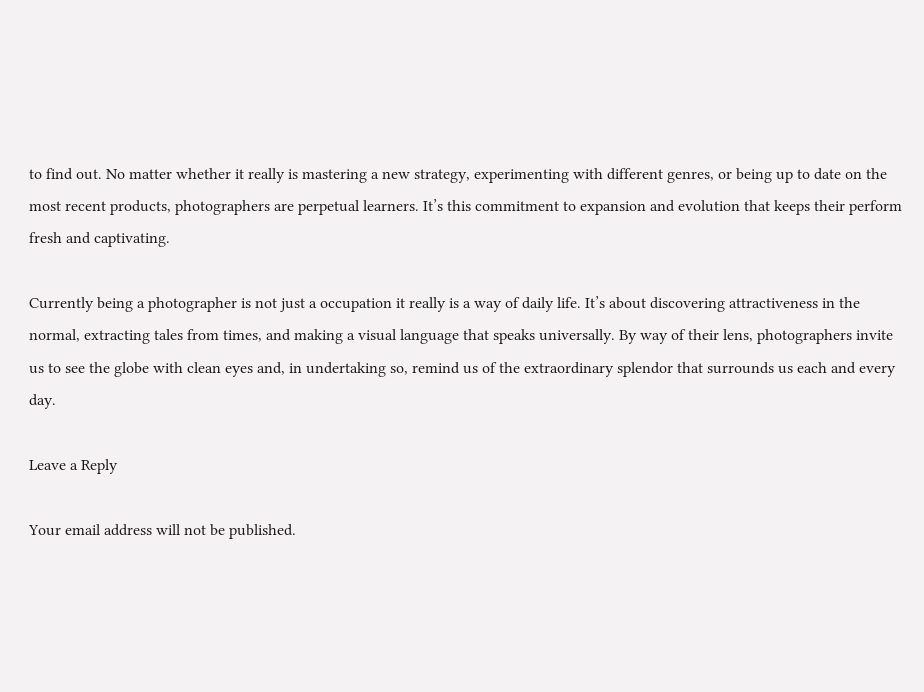to find out. No matter whether it really is mastering a new strategy, experimenting with different genres, or being up to date on the most recent products, photographers are perpetual learners. It’s this commitment to expansion and evolution that keeps their perform fresh and captivating.

Currently being a photographer is not just a occupation it really is a way of daily life. It’s about discovering attractiveness in the normal, extracting tales from times, and making a visual language that speaks universally. By way of their lens, photographers invite us to see the globe with clean eyes and, in undertaking so, remind us of the extraordinary splendor that surrounds us each and every day.

Leave a Reply

Your email address will not be published.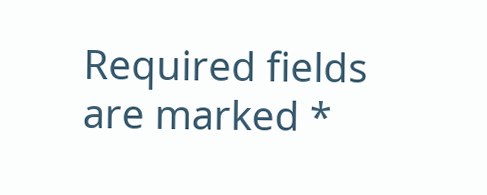Required fields are marked *